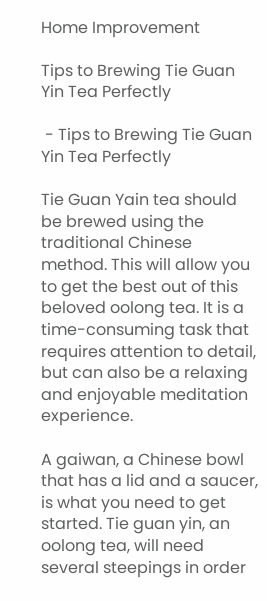Home Improvement

Tips to Brewing Tie Guan Yin Tea Perfectly

 - Tips to Brewing Tie Guan Yin Tea Perfectly

Tie Guan Yain tea should be brewed using the traditional Chinese method. This will allow you to get the best out of this beloved oolong tea. It is a time-consuming task that requires attention to detail, but can also be a relaxing and enjoyable meditation experience.

A gaiwan, a Chinese bowl that has a lid and a saucer, is what you need to get started. Tie guan yin, an oolong tea, will need several steepings in order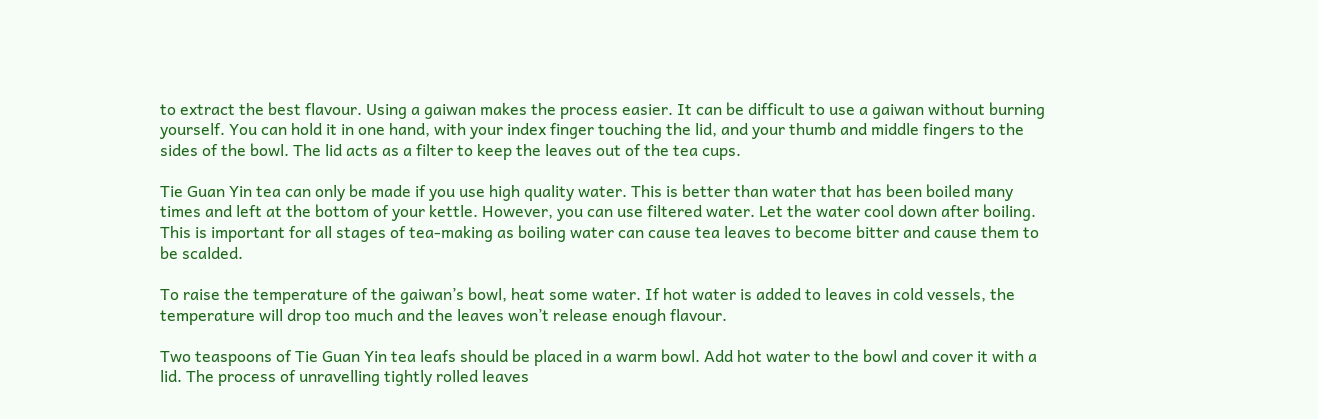to extract the best flavour. Using a gaiwan makes the process easier. It can be difficult to use a gaiwan without burning yourself. You can hold it in one hand, with your index finger touching the lid, and your thumb and middle fingers to the sides of the bowl. The lid acts as a filter to keep the leaves out of the tea cups.

Tie Guan Yin tea can only be made if you use high quality water. This is better than water that has been boiled many times and left at the bottom of your kettle. However, you can use filtered water. Let the water cool down after boiling. This is important for all stages of tea-making as boiling water can cause tea leaves to become bitter and cause them to be scalded.

To raise the temperature of the gaiwan’s bowl, heat some water. If hot water is added to leaves in cold vessels, the temperature will drop too much and the leaves won’t release enough flavour.

Two teaspoons of Tie Guan Yin tea leafs should be placed in a warm bowl. Add hot water to the bowl and cover it with a lid. The process of unravelling tightly rolled leaves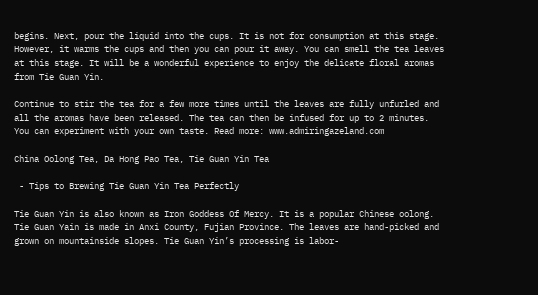begins. Next, pour the liquid into the cups. It is not for consumption at this stage. However, it warms the cups and then you can pour it away. You can smell the tea leaves at this stage. It will be a wonderful experience to enjoy the delicate floral aromas from Tie Guan Yin.

Continue to stir the tea for a few more times until the leaves are fully unfurled and all the aromas have been released. The tea can then be infused for up to 2 minutes. You can experiment with your own taste. Read more: www.admiringazeland.com

China Oolong Tea, Da Hong Pao Tea, Tie Guan Yin Tea

 - Tips to Brewing Tie Guan Yin Tea Perfectly

Tie Guan Yin is also known as Iron Goddess Of Mercy. It is a popular Chinese oolong. Tie Guan Yain is made in Anxi County, Fujian Province. The leaves are hand-picked and grown on mountainside slopes. Tie Guan Yin’s processing is labor-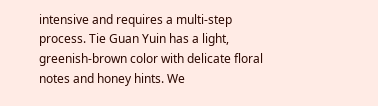intensive and requires a multi-step process. Tie Guan Yuin has a light, greenish-brown color with delicate floral notes and honey hints. We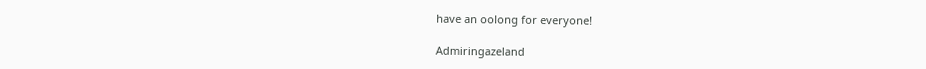have an oolong for everyone!

Admiringazeland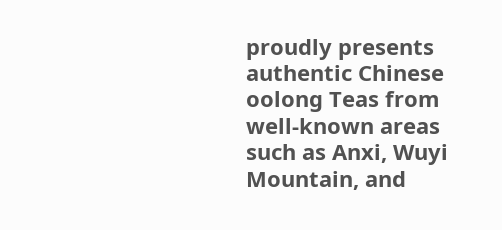proudly presents authentic Chinese oolong Teas from well-known areas such as Anxi, Wuyi Mountain, and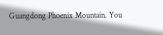Guangdong Phoenix Mountain. You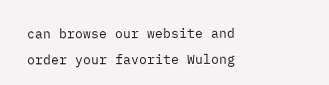can browse our website and order your favorite Wulong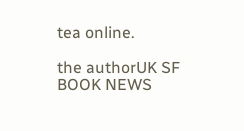tea online.

the authorUK SF BOOK NEWS